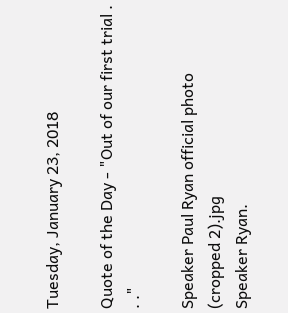Tuesday, January 23, 2018

Quote of the Day - "Out of our first trial . . ."

Speaker Paul Ryan official photo (cropped 2).jpg
Speaker Ryan.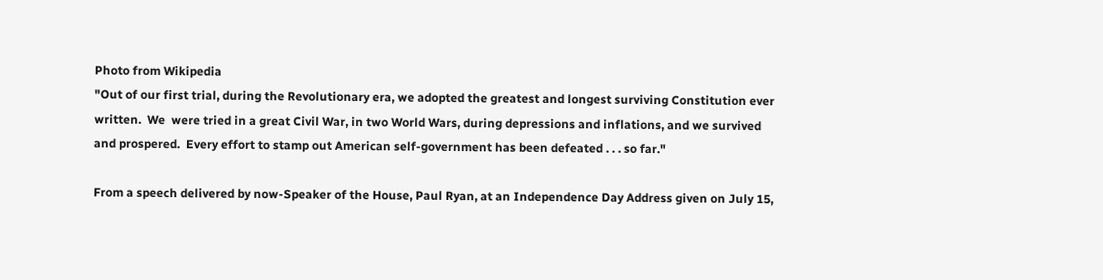Photo from Wikipedia
"Out of our first trial, during the Revolutionary era, we adopted the greatest and longest surviving Constitution ever written.  We  were tried in a great Civil War, in two World Wars, during depressions and inflations, and we survived and prospered.  Every effort to stamp out American self-government has been defeated . . . so far."

From a speech delivered by now-Speaker of the House, Paul Ryan, at an Independence Day Address given on July 15,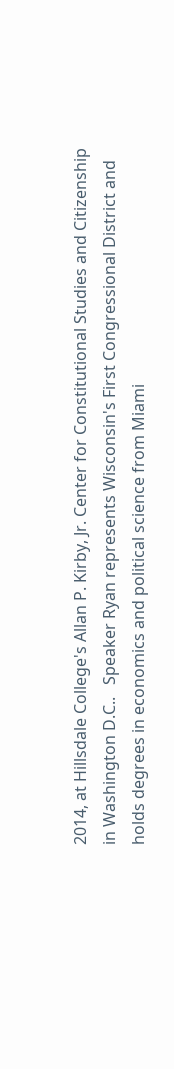2014, at Hillsdale College's Allan P. Kirby, Jr. Center for Constitutional Studies and Citizenship in Washington D.C..   Speaker Ryan represents Wisconsin's First Congressional District and holds degrees in economics and political science from Miami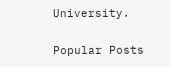University.

Popular Posts